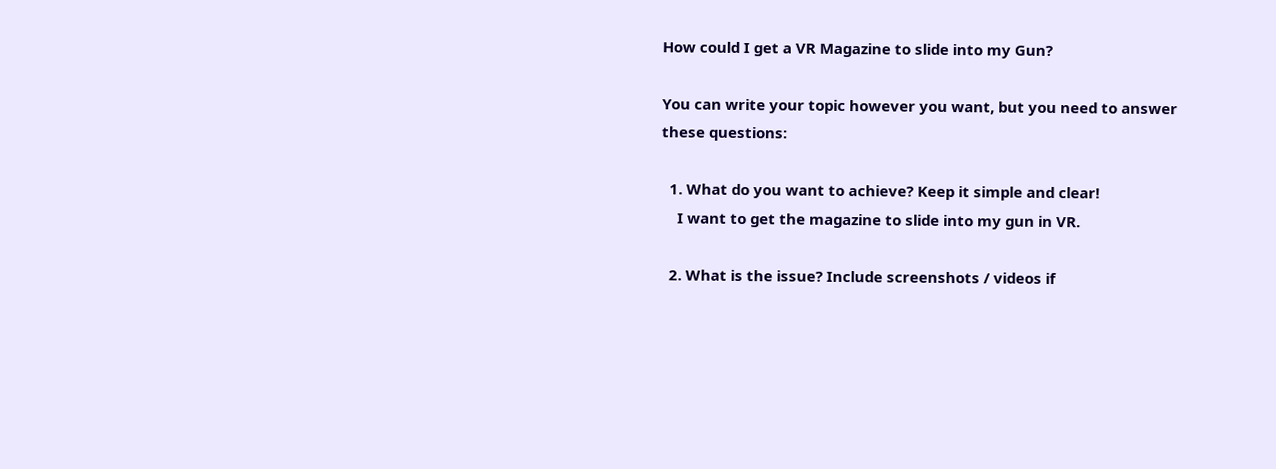How could I get a VR Magazine to slide into my Gun?

You can write your topic however you want, but you need to answer these questions:

  1. What do you want to achieve? Keep it simple and clear!
    I want to get the magazine to slide into my gun in VR.

  2. What is the issue? Include screenshots / videos if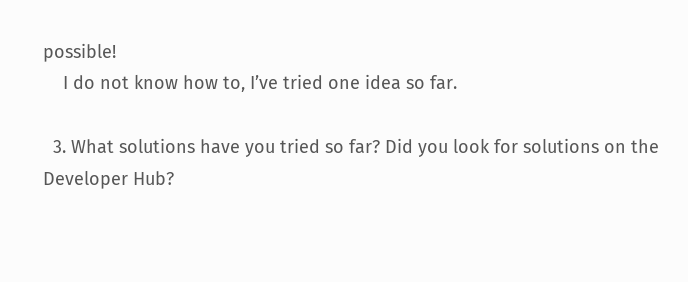possible!
    I do not know how to, I’ve tried one idea so far.

  3. What solutions have you tried so far? Did you look for solutions on the Developer Hub?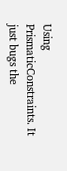Using PrismaticConstraints. It just bugs the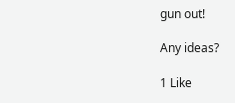gun out!

Any ideas?

1 Like